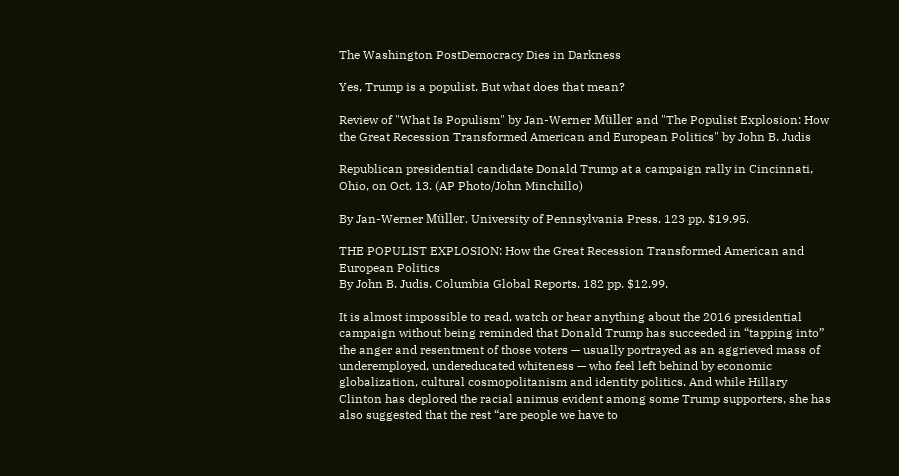The Washington PostDemocracy Dies in Darkness

Yes, Trump is a populist. But what does that mean?

Review of "What Is Populism" by Jan-Werner Müller and "The Populist Explosion: How the Great Recession Transformed American and European Politics" by John B. Judis

Republican presidential candidate Donald Trump at a campaign rally in Cincinnati, Ohio, on Oct. 13. (AP Photo/John Minchillo)

By Jan-Werner Müller. University of Pennsylvania Press. 123 pp. $19.95.

THE POPULIST EXPLOSION: How the Great Recession Transformed American and European Politics
By John B. Judis. Columbia Global Reports. 182 pp. $12.99.

It is almost impossible to read, watch or hear anything about the 2016 presidential campaign without being reminded that Donald Trump has succeeded in “tapping into” the anger and resentment of those voters — usually portrayed as an aggrieved mass of underemployed, undereducated whiteness — who feel left behind by economic globalization, cultural cosmopolitanism and identity politics. And while Hillary Clinton has deplored the racial animus evident among some Trump supporters, she has also suggested that the rest “are people we have to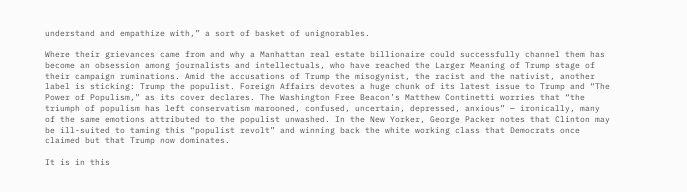understand and empathize with,” a sort of basket of unignorables.

Where their grievances came from and why a Manhattan real estate billionaire could successfully channel them has become an obsession among journalists and intellectuals, who have reached the Larger Meaning of Trump stage of their campaign ruminations. Amid the accusations of Trump the misogynist, the racist and the nativist, another label is sticking: Trump the populist. Foreign Affairs devotes a huge chunk of its latest issue to Trump and “The Power of Populism,” as its cover declares. The Washington Free Beacon’s Matthew Continetti worries that “the triumph of populism has left conservatism marooned, confused, uncertain, depressed, anxious” — ironically, many of the same emotions attributed to the populist unwashed. In the New Yorker, George Packer notes that Clinton may be ill-suited to taming this “populist revolt” and winning back the white working class that Democrats once claimed but that Trump now dominates.

It is in this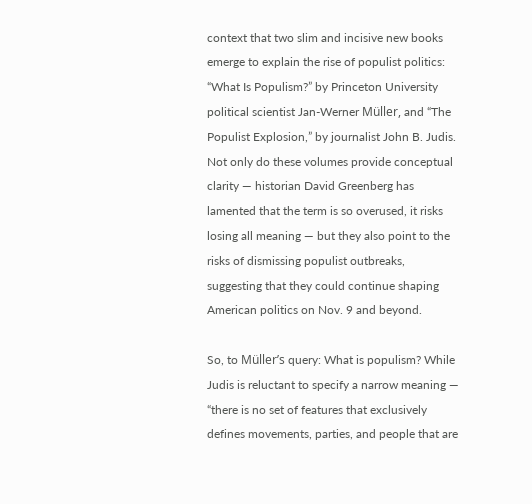context that two slim and incisive new books emerge to explain the rise of populist politics: “What Is Populism?” by Princeton University political scientist Jan-Werner Müller, and “The Populist Explosion,” by journalist John B. Judis. Not only do these volumes provide conceptual clarity — historian David Greenberg has lamented that the term is so overused, it risks losing all meaning — but they also point to the risks of dismissing populist outbreaks, suggesting that they could continue shaping American politics on Nov. 9 and beyond.

So, to Müller’s query: What is populism? While Judis is reluctant to specify a narrow meaning — “there is no set of features that exclusively defines movements, parties, and people that are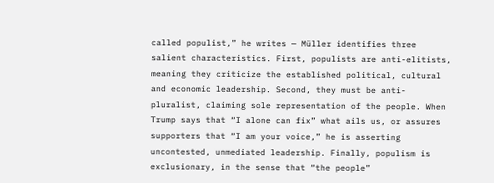called populist,” he writes — Müller identifies three salient characteristics. First, populists are anti-elitists, meaning they criticize the established political, cultural and economic leadership. Second, they must be anti-pluralist, claiming sole representation of the people. When Trump says that “I alone can fix” what ails us, or assures supporters that “I am your voice,” he is asserting uncontested, unmediated leadership. Finally, populism is exclusionary, in the sense that “the people”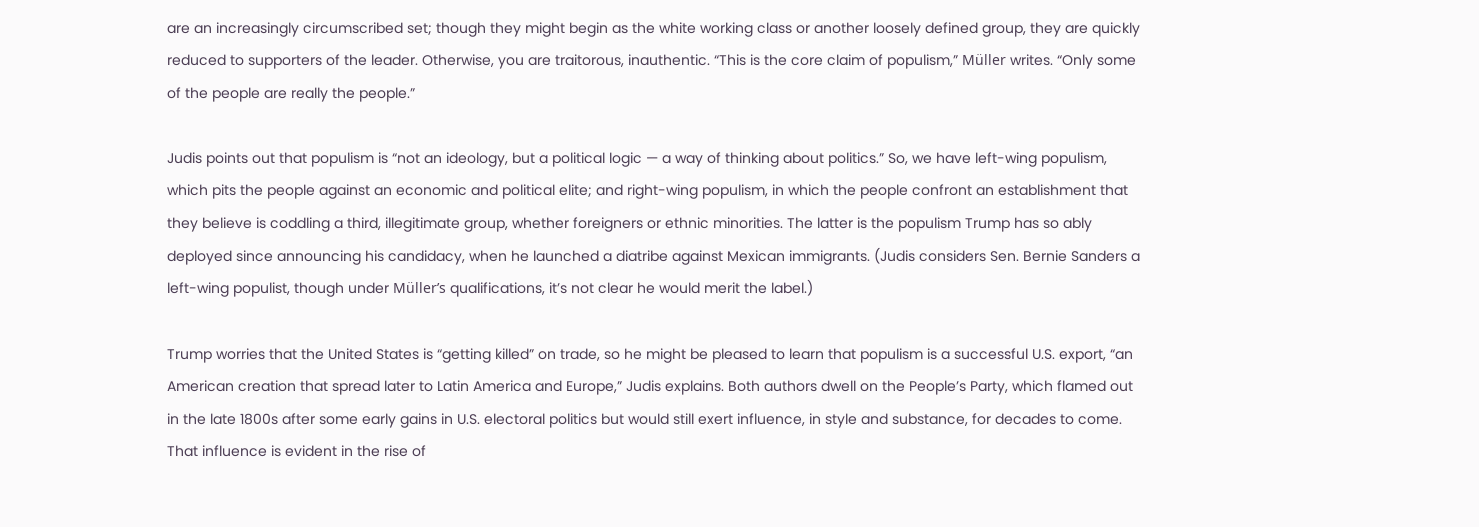are an increasingly circumscribed set; though they might begin as the white working class or another loosely defined group, they are quickly reduced to supporters of the leader. Otherwise, you are traitorous, inauthentic. “This is the core claim of populism,” Müller writes. “Only some of the people are really the people.”

Judis points out that populism is “not an ideology, but a political logic — a way of thinking about politics.” So, we have left-wing populism, which pits the people against an economic and political elite; and right-wing populism, in which the people confront an establishment that they believe is coddling a third, illegitimate group, whether foreigners or ethnic minorities. The latter is the populism Trump has so ably deployed since announcing his candidacy, when he launched a diatribe against Mexican immigrants. (Judis considers Sen. Bernie Sanders a left-wing populist, though under Müller’s qualifications, it’s not clear he would merit the label.)

Trump worries that the United States is “getting killed” on trade, so he might be pleased to learn that populism is a successful U.S. export, “an American creation that spread later to Latin America and Europe,” Judis explains. Both authors dwell on the People’s Party, which flamed out in the late 1800s after some early gains in U.S. electoral politics but would still exert influence, in style and substance, for decades to come. That influence is evident in the rise of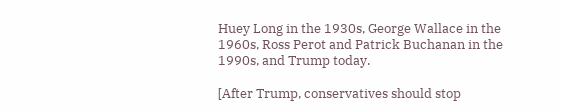Huey Long in the 1930s, George Wallace in the 1960s, Ross Perot and Patrick Buchanan in the 1990s, and Trump today.

[After Trump, conservatives should stop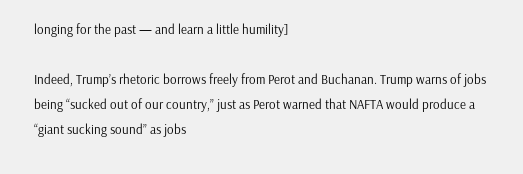longing for the past — and learn a little humility]

Indeed, Trump’s rhetoric borrows freely from Perot and Buchanan. Trump warns of jobs being “sucked out of our country,” just as Perot warned that NAFTA would produce a “giant sucking sound” as jobs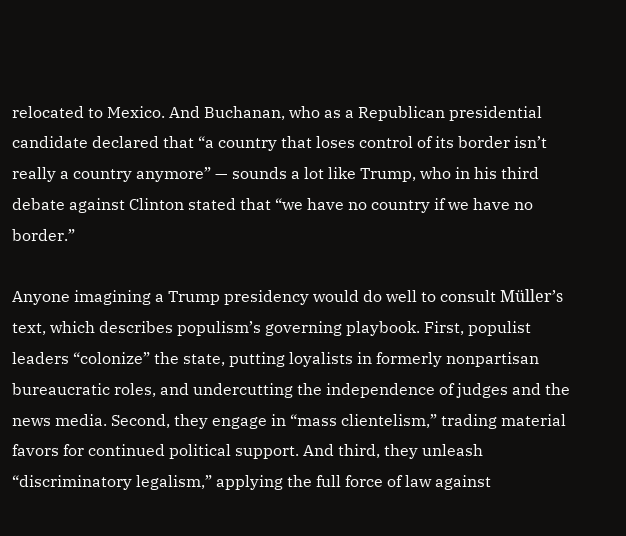relocated to Mexico. And Buchanan, who as a Republican presidential candidate declared that “a country that loses control of its border isn’t really a country anymore” — sounds a lot like Trump, who in his third debate against Clinton stated that “we have no country if we have no border.”

Anyone imagining a Trump presidency would do well to consult Müller’s text, which describes populism’s governing playbook. First, populist leaders “colonize” the state, putting loyalists in formerly nonpartisan bureaucratic roles, and undercutting the independence of judges and the news media. Second, they engage in “mass clientelism,” trading material favors for continued political support. And third, they unleash “discriminatory legalism,” applying the full force of law against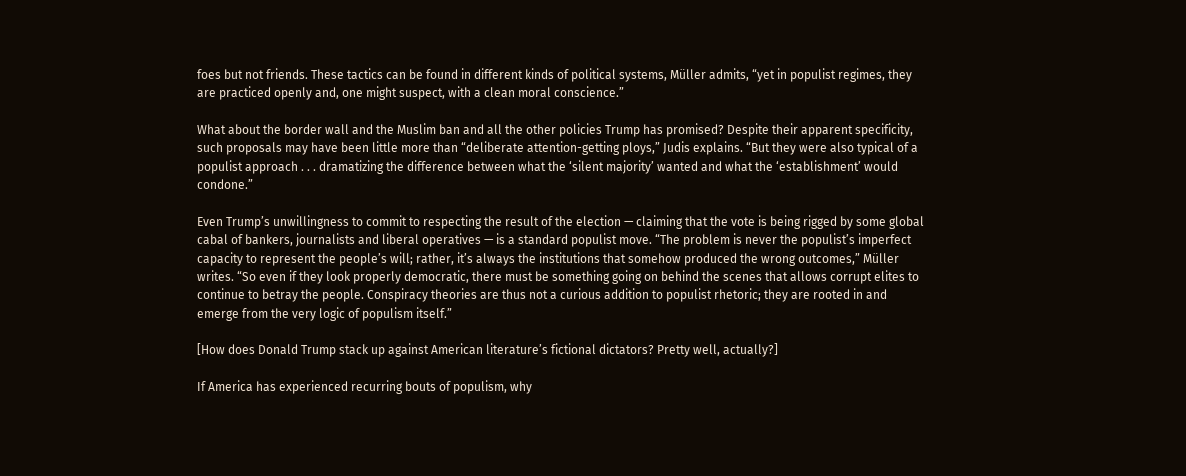foes but not friends. These tactics can be found in different kinds of political systems, Müller admits, “yet in populist regimes, they are practiced openly and, one might suspect, with a clean moral conscience.”

What about the border wall and the Muslim ban and all the other policies Trump has promised? Despite their apparent specificity, such proposals may have been little more than “deliberate attention-getting ploys,” Judis explains. “But they were also typical of a populist approach . . . dramatizing the difference between what the ‘silent majority’ wanted and what the ‘establishment’ would condone.”

Even Trump’s unwillingness to commit to respecting the result of the election — claiming that the vote is being rigged by some global cabal of bankers, journalists and liberal operatives — is a standard populist move. “The problem is never the populist’s imperfect capacity to represent the people’s will; rather, it’s always the institutions that somehow produced the wrong outcomes,” Müller writes. “So even if they look properly democratic, there must be something going on behind the scenes that allows corrupt elites to continue to betray the people. Conspiracy theories are thus not a curious addition to populist rhetoric; they are rooted in and emerge from the very logic of populism itself.”

[How does Donald Trump stack up against American literature’s fictional dictators? Pretty well, actually?]

If America has experienced recurring bouts of populism, why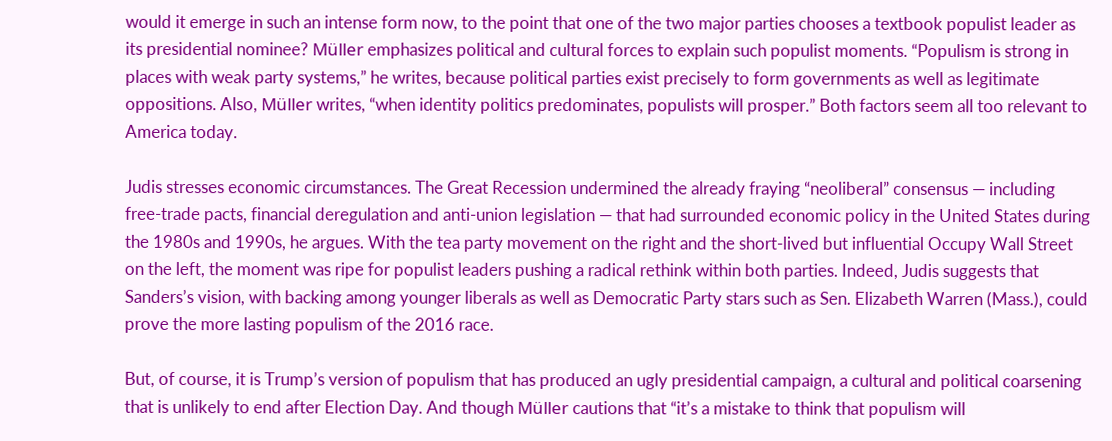would it emerge in such an intense form now, to the point that one of the two major parties chooses a textbook populist leader as its presidential nominee? Müller emphasizes political and cultural forces to explain such populist moments. “Populism is strong in places with weak party systems,” he writes, because political parties exist precisely to form governments as well as legitimate oppositions. Also, Müller writes, “when identity politics predominates, populists will prosper.” Both factors seem all too relevant to America today.

Judis stresses economic circumstances. The Great Recession undermined the already fraying “neoliberal” consensus — including free-trade pacts, financial deregulation and anti-union legislation — that had surrounded economic policy in the United States during the 1980s and 1990s, he argues. With the tea party movement on the right and the short-lived but influential Occupy Wall Street on the left, the moment was ripe for populist leaders pushing a radical rethink within both parties. Indeed, Judis suggests that Sanders’s vision, with backing among younger liberals as well as Democratic Party stars such as Sen. Elizabeth Warren (Mass.), could prove the more lasting populism of the 2016 race.

But, of course, it is Trump’s version of populism that has produced an ugly presidential campaign, a cultural and political coarsening that is unlikely to end after Election Day. And though Müller cautions that “it’s a mistake to think that populism will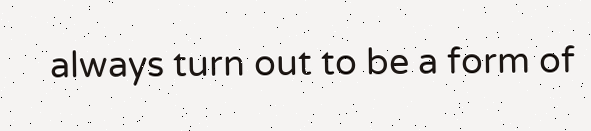always turn out to be a form of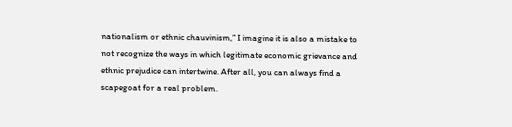nationalism or ethnic chauvinism,” I imagine it is also a mistake to not recognize the ways in which legitimate economic grievance and ethnic prejudice can intertwine. After all, you can always find a scapegoat for a real problem.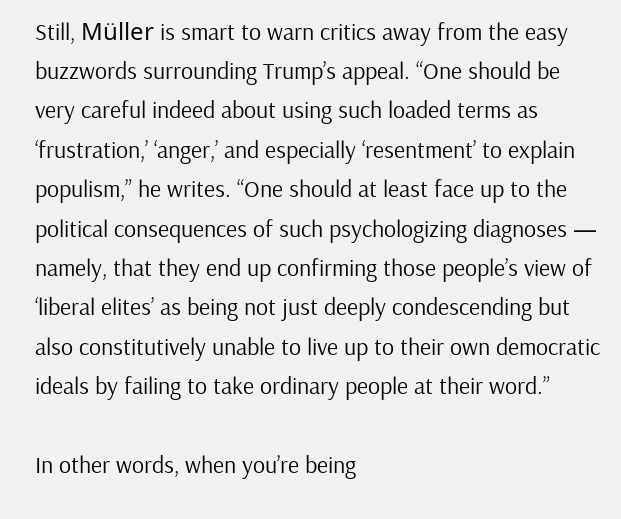Still, Müller is smart to warn critics away from the easy buzzwords surrounding Trump’s appeal. “One should be very careful indeed about using such loaded terms as ‘frustration,’ ‘anger,’ and especially ‘resentment’ to explain populism,” he writes. “One should at least face up to the political consequences of such psychologizing diagnoses — namely, that they end up confirming those people’s view of ‘liberal elites’ as being not just deeply condescending but also constitutively unable to live up to their own democratic ideals by failing to take ordinary people at their word.”

In other words, when you’re being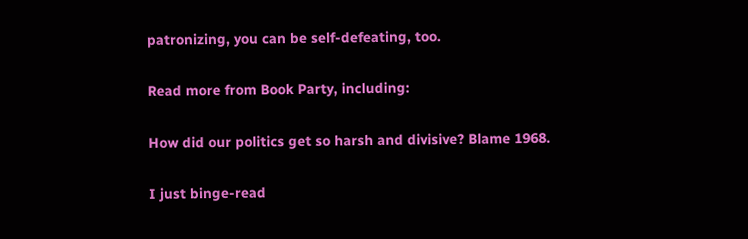patronizing, you can be self-defeating, too.

Read more from Book Party, including:

How did our politics get so harsh and divisive? Blame 1968.

I just binge-read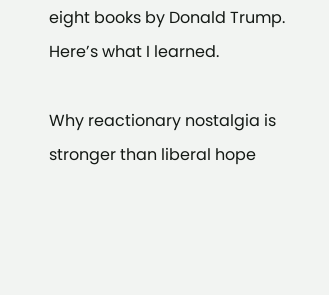eight books by Donald Trump. Here’s what I learned.

Why reactionary nostalgia is stronger than liberal hope